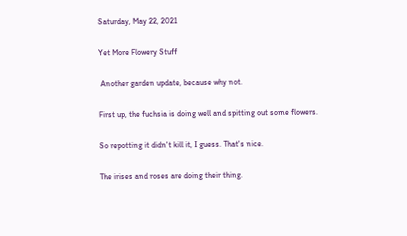Saturday, May 22, 2021

Yet More Flowery Stuff

 Another garden update, because why not.

First up, the fuchsia is doing well and spitting out some flowers.

So repotting it didn't kill it, I guess. That's nice.

The irises and roses are doing their thing.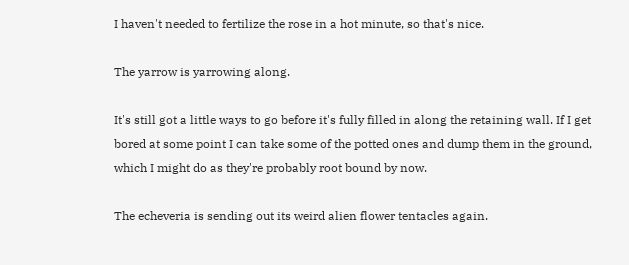I haven't needed to fertilize the rose in a hot minute, so that's nice.

The yarrow is yarrowing along.

It's still got a little ways to go before it's fully filled in along the retaining wall. If I get bored at some point I can take some of the potted ones and dump them in the ground, which I might do as they're probably root bound by now.

The echeveria is sending out its weird alien flower tentacles again.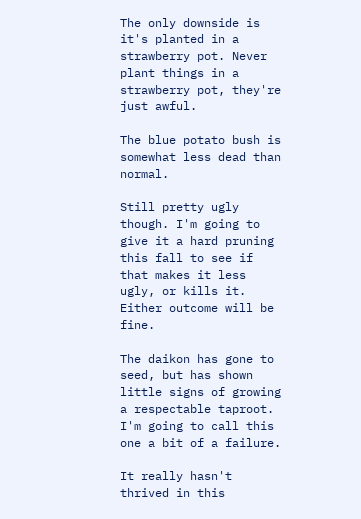The only downside is it's planted in a strawberry pot. Never plant things in a strawberry pot, they're just awful.

The blue potato bush is somewhat less dead than normal.

Still pretty ugly though. I'm going to give it a hard pruning this fall to see if that makes it less ugly, or kills it. Either outcome will be fine.

The daikon has gone to seed, but has shown little signs of growing a respectable taproot. I'm going to call this one a bit of a failure.

It really hasn't thrived in this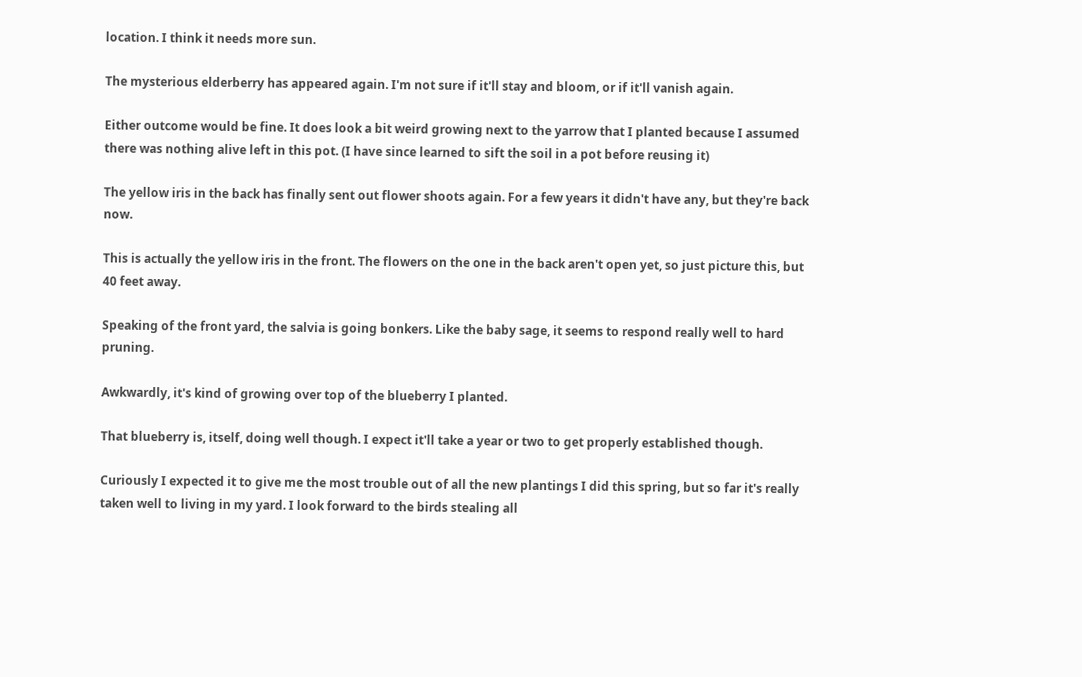location. I think it needs more sun.

The mysterious elderberry has appeared again. I'm not sure if it'll stay and bloom, or if it'll vanish again.

Either outcome would be fine. It does look a bit weird growing next to the yarrow that I planted because I assumed there was nothing alive left in this pot. (I have since learned to sift the soil in a pot before reusing it)

The yellow iris in the back has finally sent out flower shoots again. For a few years it didn't have any, but they're back now.

This is actually the yellow iris in the front. The flowers on the one in the back aren't open yet, so just picture this, but 40 feet away.

Speaking of the front yard, the salvia is going bonkers. Like the baby sage, it seems to respond really well to hard pruning.

Awkwardly, it's kind of growing over top of the blueberry I planted.

That blueberry is, itself, doing well though. I expect it'll take a year or two to get properly established though.

Curiously I expected it to give me the most trouble out of all the new plantings I did this spring, but so far it's really taken well to living in my yard. I look forward to the birds stealing all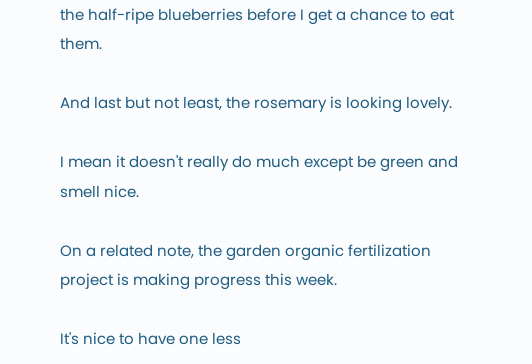the half-ripe blueberries before I get a chance to eat them.

And last but not least, the rosemary is looking lovely.

I mean it doesn't really do much except be green and smell nice.

On a related note, the garden organic fertilization project is making progress this week.

It's nice to have one less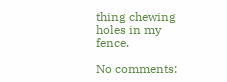thing chewing holes in my fence.

No comments: